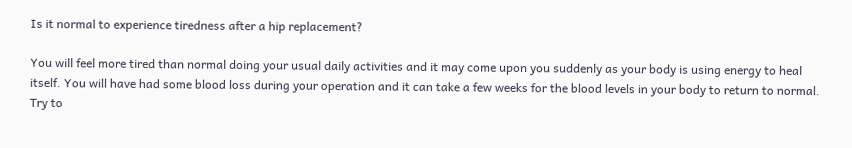Is it normal to experience tiredness after a hip replacement?

You will feel more tired than normal doing your usual daily activities and it may come upon you suddenly as your body is using energy to heal itself. You will have had some blood loss during your operation and it can take a few weeks for the blood levels in your body to return to normal. Try to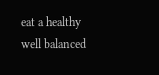eat a healthy well balanced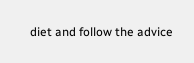diet and follow the advice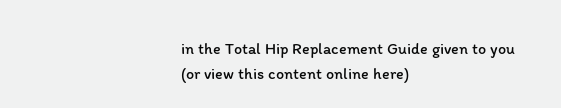in the Total Hip Replacement Guide given to you (or view this content online here)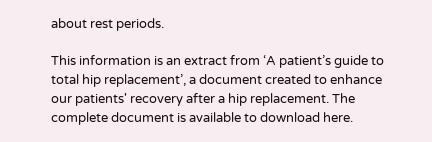about rest periods.

This information is an extract from ‘A patient’s guide to total hip replacement’, a document created to enhance our patients' recovery after a hip replacement. The complete document is available to download here.